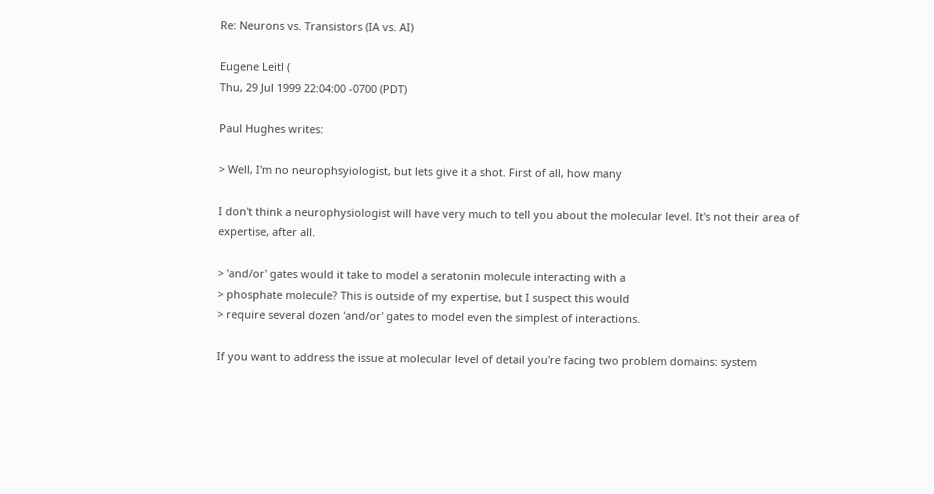Re: Neurons vs. Transistors (IA vs. AI)

Eugene Leitl (
Thu, 29 Jul 1999 22:04:00 -0700 (PDT)

Paul Hughes writes:

> Well, I'm no neurophsyiologist, but lets give it a shot. First of all, how many

I don't think a neurophysiologist will have very much to tell you about the molecular level. It's not their area of expertise, after all.

> 'and/or' gates would it take to model a seratonin molecule interacting with a
> phosphate molecule? This is outside of my expertise, but I suspect this would
> require several dozen 'and/or' gates to model even the simplest of interactions.

If you want to address the issue at molecular level of detail you're facing two problem domains: system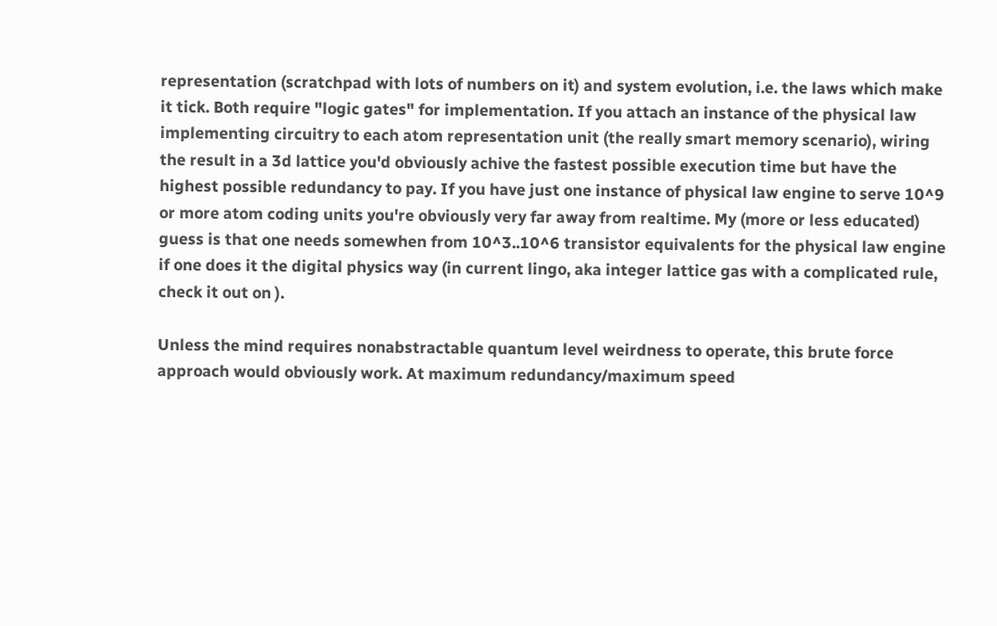representation (scratchpad with lots of numbers on it) and system evolution, i.e. the laws which make it tick. Both require "logic gates" for implementation. If you attach an instance of the physical law implementing circuitry to each atom representation unit (the really smart memory scenario), wiring the result in a 3d lattice you'd obviously achive the fastest possible execution time but have the highest possible redundancy to pay. If you have just one instance of physical law engine to serve 10^9 or more atom coding units you're obviously very far away from realtime. My (more or less educated) guess is that one needs somewhen from 10^3..10^6 transistor equivalents for the physical law engine if one does it the digital physics way (in current lingo, aka integer lattice gas with a complicated rule, check it out on ).

Unless the mind requires nonabstractable quantum level weirdness to operate, this brute force approach would obviously work. At maximum redundancy/maximum speed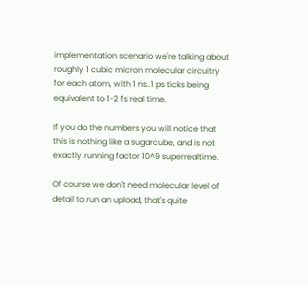implementation scenario we're talking about roughly 1 cubic micron molecular circuitry for each atom, with 1 ns..1 ps ticks being equivalent to 1-2 fs real time.

If you do the numbers you will notice that this is nothing like a sugarcube, and is not exactly running factor 10^9 superrealtime.

Of course we don't need molecular level of detail to run an upload, that's quite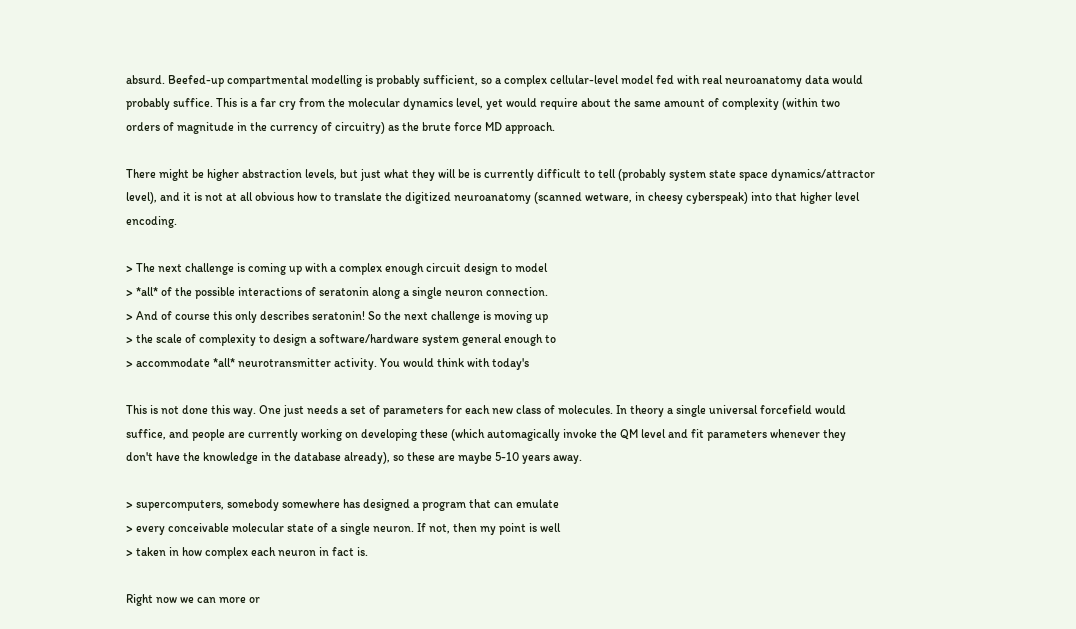absurd. Beefed-up compartmental modelling is probably sufficient, so a complex cellular-level model fed with real neuroanatomy data would probably suffice. This is a far cry from the molecular dynamics level, yet would require about the same amount of complexity (within two orders of magnitude in the currency of circuitry) as the brute force MD approach.

There might be higher abstraction levels, but just what they will be is currently difficult to tell (probably system state space dynamics/attractor level), and it is not at all obvious how to translate the digitized neuroanatomy (scanned wetware, in cheesy cyberspeak) into that higher level encoding.

> The next challenge is coming up with a complex enough circuit design to model
> *all* of the possible interactions of seratonin along a single neuron connection.
> And of course this only describes seratonin! So the next challenge is moving up
> the scale of complexity to design a software/hardware system general enough to
> accommodate *all* neurotransmitter activity. You would think with today's

This is not done this way. One just needs a set of parameters for each new class of molecules. In theory a single universal forcefield would suffice, and people are currently working on developing these (which automagically invoke the QM level and fit parameters whenever they don't have the knowledge in the database already), so these are maybe 5-10 years away.

> supercomputers, somebody somewhere has designed a program that can emulate
> every conceivable molecular state of a single neuron. If not, then my point is well
> taken in how complex each neuron in fact is.

Right now we can more or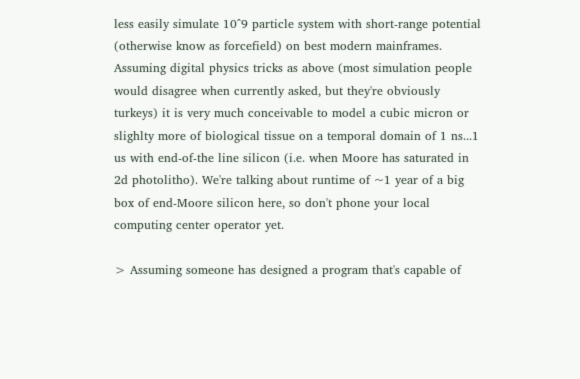less easily simulate 10^9 particle system with short-range potential (otherwise know as forcefield) on best modern mainframes. Assuming digital physics tricks as above (most simulation people would disagree when currently asked, but they're obviously turkeys) it is very much conceivable to model a cubic micron or slighlty more of biological tissue on a temporal domain of 1 ns...1 us with end-of-the line silicon (i.e. when Moore has saturated in 2d photolitho). We're talking about runtime of ~1 year of a big box of end-Moore silicon here, so don't phone your local computing center operator yet.

> Assuming someone has designed a program that's capable of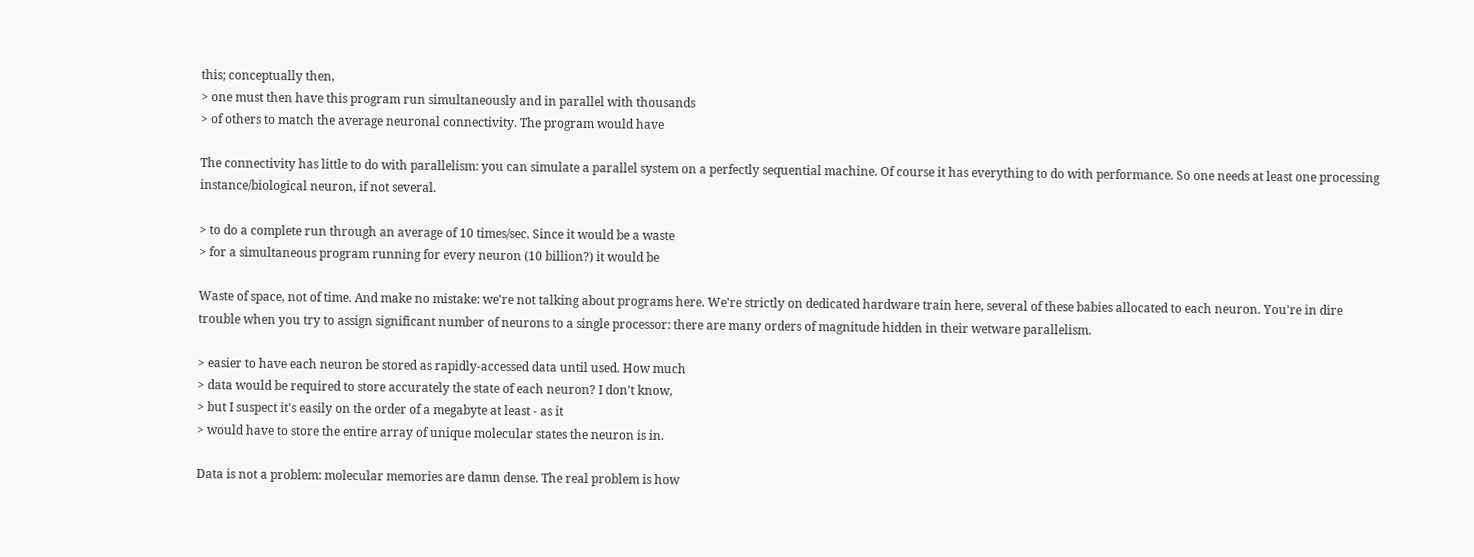this; conceptually then,
> one must then have this program run simultaneously and in parallel with thousands
> of others to match the average neuronal connectivity. The program would have

The connectivity has little to do with parallelism: you can simulate a parallel system on a perfectly sequential machine. Of course it has everything to do with performance. So one needs at least one processing instance/biological neuron, if not several.

> to do a complete run through an average of 10 times/sec. Since it would be a waste
> for a simultaneous program running for every neuron (10 billion?) it would be

Waste of space, not of time. And make no mistake: we're not talking about programs here. We're strictly on dedicated hardware train here, several of these babies allocated to each neuron. You're in dire trouble when you try to assign significant number of neurons to a single processor: there are many orders of magnitude hidden in their wetware parallelism.

> easier to have each neuron be stored as rapidly-accessed data until used. How much
> data would be required to store accurately the state of each neuron? I don't know,
> but I suspect it's easily on the order of a megabyte at least - as it
> would have to store the entire array of unique molecular states the neuron is in.

Data is not a problem: molecular memories are damn dense. The real problem is how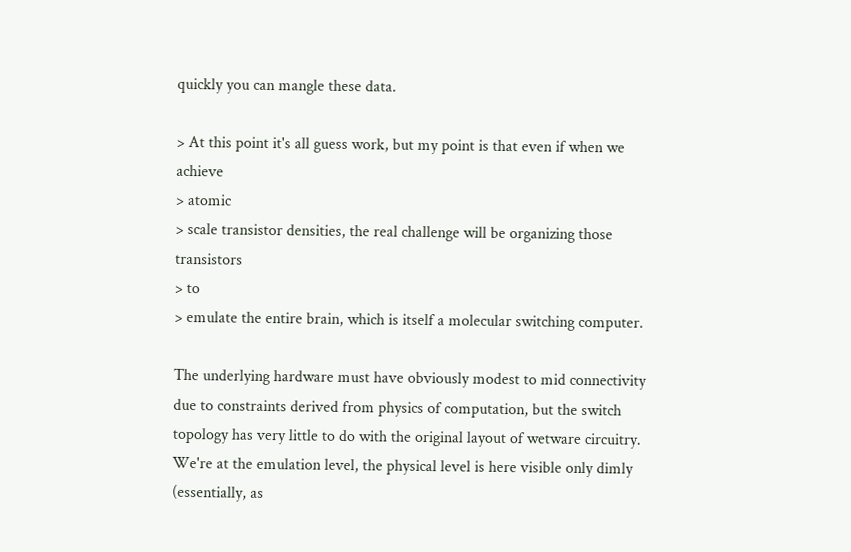quickly you can mangle these data.

> At this point it's all guess work, but my point is that even if when we achieve
> atomic
> scale transistor densities, the real challenge will be organizing those transistors
> to
> emulate the entire brain, which is itself a molecular switching computer.

The underlying hardware must have obviously modest to mid connectivity due to constraints derived from physics of computation, but the switch topology has very little to do with the original layout of wetware circuitry. We're at the emulation level, the physical level is here visible only dimly (essentially, as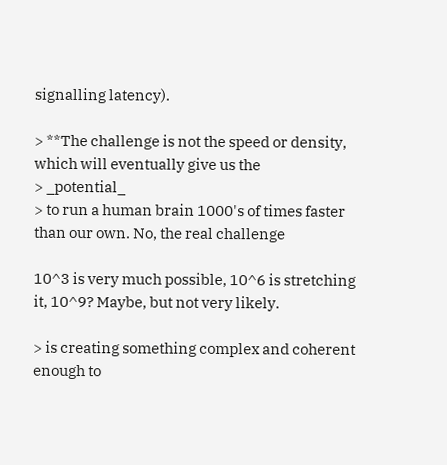signalling latency).

> **The challenge is not the speed or density, which will eventually give us the
> _potential_
> to run a human brain 1000's of times faster than our own. No, the real challenge

10^3 is very much possible, 10^6 is stretching it, 10^9? Maybe, but not very likely.

> is creating something complex and coherent enough to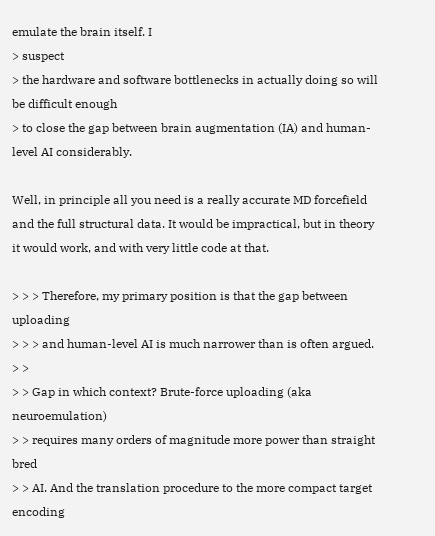emulate the brain itself. I
> suspect
> the hardware and software bottlenecks in actually doing so will be difficult enough
> to close the gap between brain augmentation (IA) and human-level AI considerably.

Well, in principle all you need is a really accurate MD forcefield and the full structural data. It would be impractical, but in theory it would work, and with very little code at that.

> > > Therefore, my primary position is that the gap between uploading
> > > and human-level AI is much narrower than is often argued.
> >
> > Gap in which context? Brute-force uploading (aka neuroemulation)
> > requires many orders of magnitude more power than straight bred
> > AI. And the translation procedure to the more compact target encoding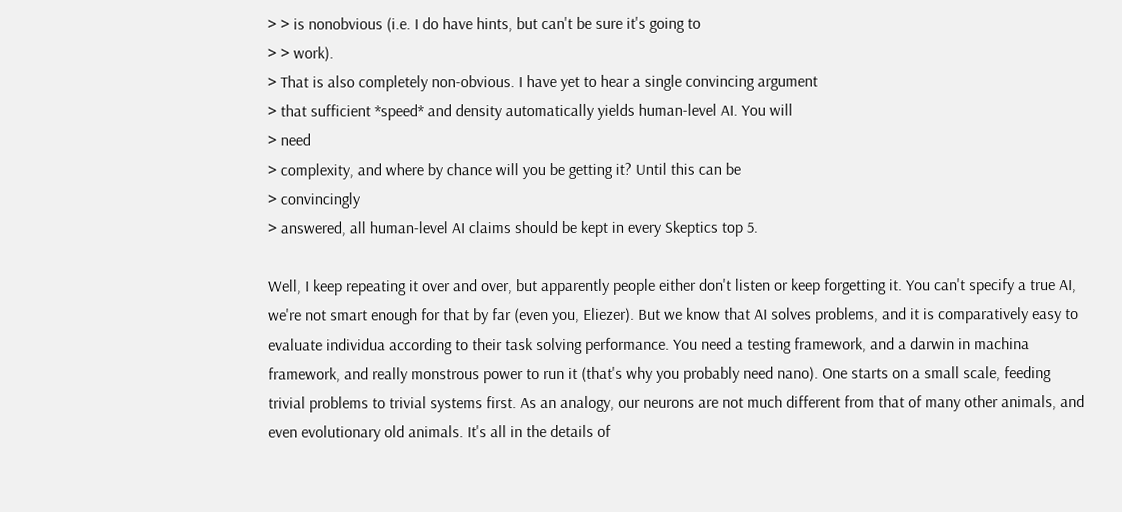> > is nonobvious (i.e. I do have hints, but can't be sure it's going to
> > work).
> That is also completely non-obvious. I have yet to hear a single convincing argument
> that sufficient *speed* and density automatically yields human-level AI. You will
> need
> complexity, and where by chance will you be getting it? Until this can be
> convincingly
> answered, all human-level AI claims should be kept in every Skeptics top 5.

Well, I keep repeating it over and over, but apparently people either don't listen or keep forgetting it. You can't specify a true AI, we're not smart enough for that by far (even you, Eliezer). But we know that AI solves problems, and it is comparatively easy to evaluate individua according to their task solving performance. You need a testing framework, and a darwin in machina framework, and really monstrous power to run it (that's why you probably need nano). One starts on a small scale, feeding trivial problems to trivial systems first. As an analogy, our neurons are not much different from that of many other animals, and even evolutionary old animals. It's all in the details of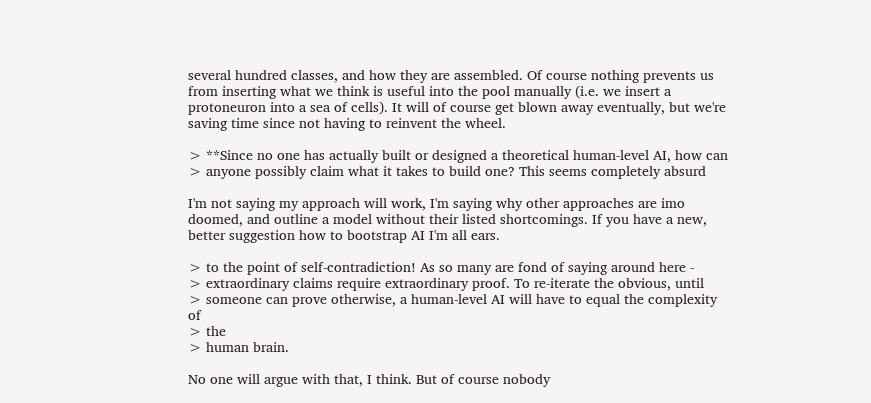several hundred classes, and how they are assembled. Of course nothing prevents us from inserting what we think is useful into the pool manually (i.e. we insert a protoneuron into a sea of cells). It will of course get blown away eventually, but we're saving time since not having to reinvent the wheel.

> **Since no one has actually built or designed a theoretical human-level AI, how can
> anyone possibly claim what it takes to build one? This seems completely absurd

I'm not saying my approach will work, I'm saying why other approaches are imo doomed, and outline a model without their listed shortcomings. If you have a new, better suggestion how to bootstrap AI I'm all ears.

> to the point of self-contradiction! As so many are fond of saying around here -
> extraordinary claims require extraordinary proof. To re-iterate the obvious, until
> someone can prove otherwise, a human-level AI will have to equal the complexity of
> the
> human brain.

No one will argue with that, I think. But of course nobody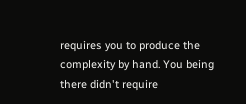requires you to produce the complexity by hand. You being there didn't require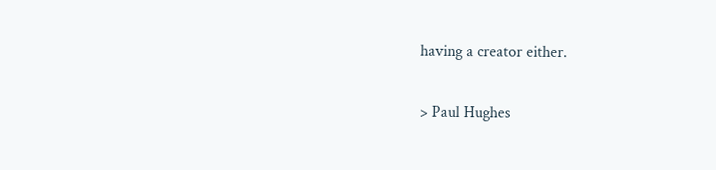having a creator either.

> Paul Hughes